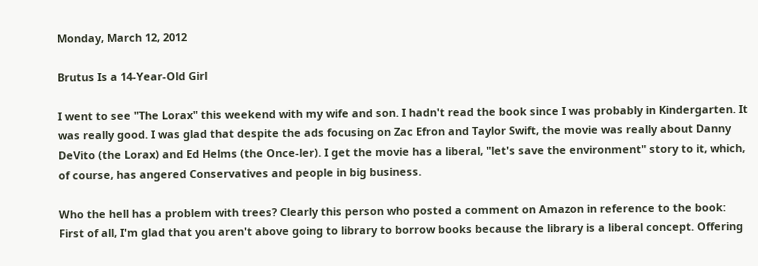Monday, March 12, 2012

Brutus Is a 14-Year-Old Girl

I went to see "The Lorax" this weekend with my wife and son. I hadn't read the book since I was probably in Kindergarten. It was really good. I was glad that despite the ads focusing on Zac Efron and Taylor Swift, the movie was really about Danny DeVito (the Lorax) and Ed Helms (the Once-ler). I get the movie has a liberal, "let's save the environment" story to it, which, of course, has angered Conservatives and people in big business.

Who the hell has a problem with trees? Clearly this person who posted a comment on Amazon in reference to the book:
First of all, I'm glad that you aren't above going to library to borrow books because the library is a liberal concept. Offering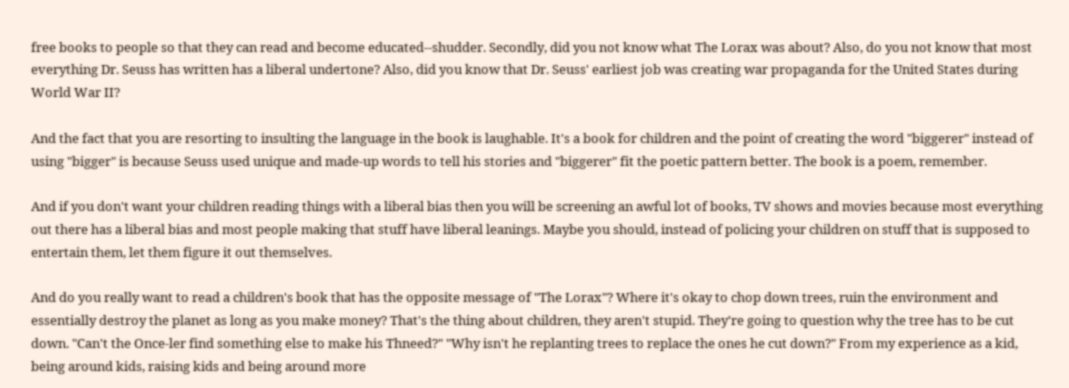free books to people so that they can read and become educated--shudder. Secondly, did you not know what The Lorax was about? Also, do you not know that most everything Dr. Seuss has written has a liberal undertone? Also, did you know that Dr. Seuss' earliest job was creating war propaganda for the United States during World War II?

And the fact that you are resorting to insulting the language in the book is laughable. It's a book for children and the point of creating the word "biggerer" instead of using "bigger" is because Seuss used unique and made-up words to tell his stories and "biggerer" fit the poetic pattern better. The book is a poem, remember.

And if you don't want your children reading things with a liberal bias then you will be screening an awful lot of books, TV shows and movies because most everything out there has a liberal bias and most people making that stuff have liberal leanings. Maybe you should, instead of policing your children on stuff that is supposed to entertain them, let them figure it out themselves.

And do you really want to read a children's book that has the opposite message of "The Lorax"? Where it's okay to chop down trees, ruin the environment and essentially destroy the planet as long as you make money? That's the thing about children, they aren't stupid. They're going to question why the tree has to be cut down. "Can't the Once-ler find something else to make his Thneed?" "Why isn't he replanting trees to replace the ones he cut down?" From my experience as a kid, being around kids, raising kids and being around more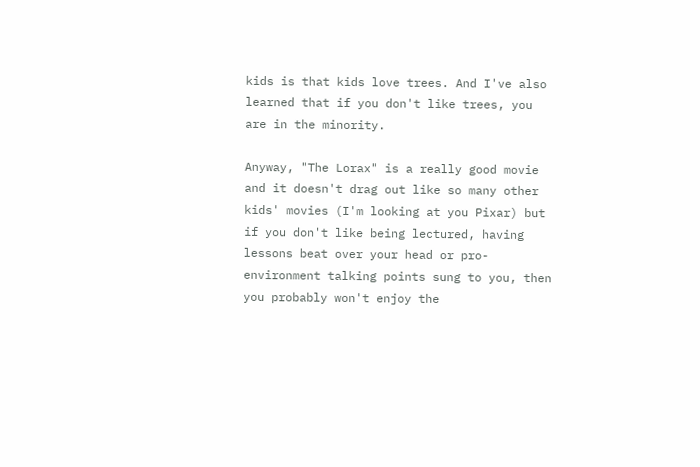kids is that kids love trees. And I've also learned that if you don't like trees, you are in the minority.

Anyway, "The Lorax" is a really good movie and it doesn't drag out like so many other kids' movies (I'm looking at you Pixar) but if you don't like being lectured, having lessons beat over your head or pro-environment talking points sung to you, then you probably won't enjoy the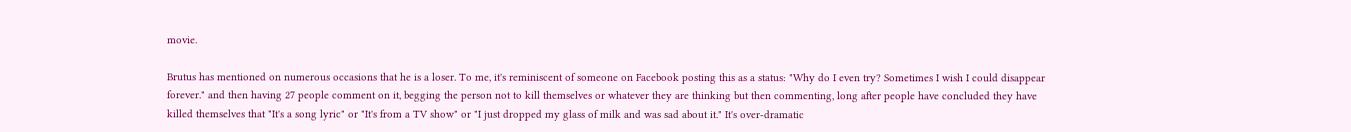movie.

Brutus has mentioned on numerous occasions that he is a loser. To me, it's reminiscent of someone on Facebook posting this as a status: "Why do I even try? Sometimes I wish I could disappear forever." and then having 27 people comment on it, begging the person not to kill themselves or whatever they are thinking but then commenting, long after people have concluded they have killed themselves that "It's a song lyric" or "It's from a TV show" or "I just dropped my glass of milk and was sad about it." It's over-dramatic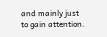and mainly just to gain attention.